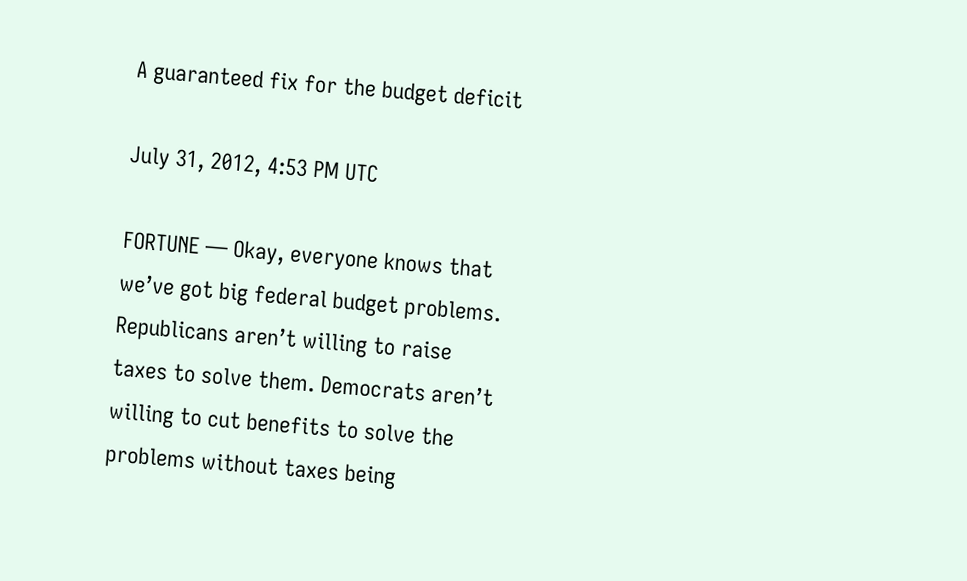A guaranteed fix for the budget deficit

July 31, 2012, 4:53 PM UTC

FORTUNE — Okay, everyone knows that we’ve got big federal budget problems. Republicans aren’t willing to raise taxes to solve them. Democrats aren’t willing to cut benefits to solve the problems without taxes being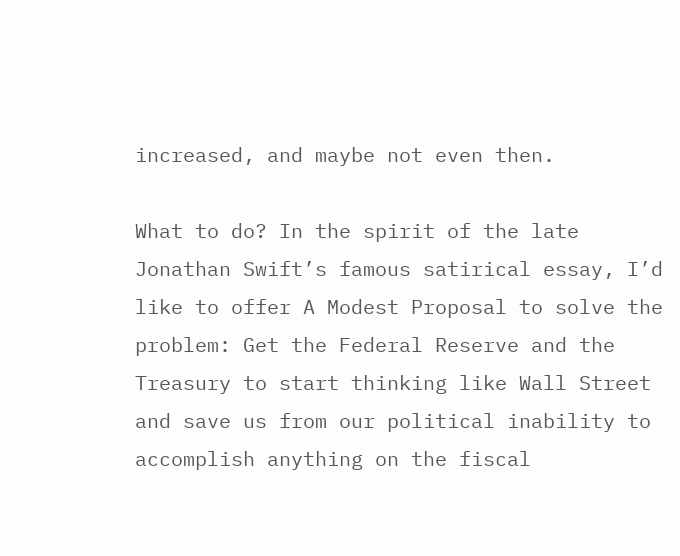increased, and maybe not even then.

What to do? In the spirit of the late Jonathan Swift’s famous satirical essay, I’d like to offer A Modest Proposal to solve the problem: Get the Federal Reserve and the Treasury to start thinking like Wall Street and save us from our political inability to accomplish anything on the fiscal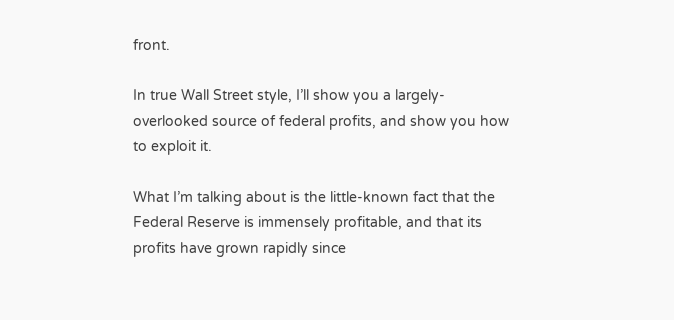front.

In true Wall Street style, I’ll show you a largely-overlooked source of federal profits, and show you how to exploit it.

What I’m talking about is the little-known fact that the Federal Reserve is immensely profitable, and that its profits have grown rapidly since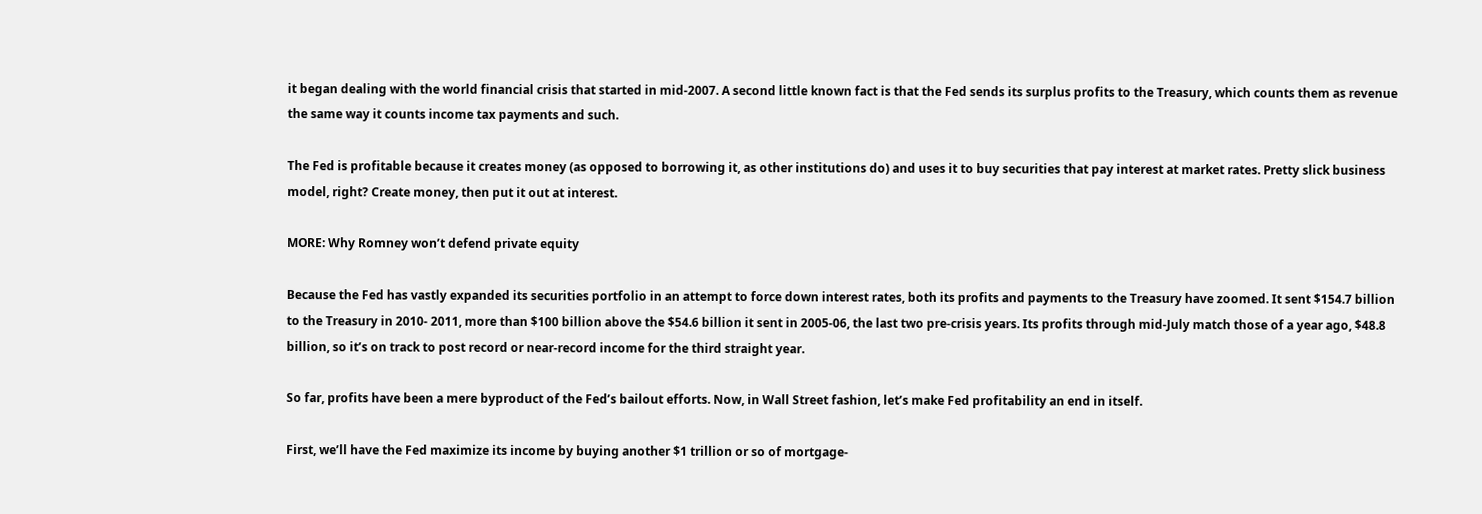it began dealing with the world financial crisis that started in mid-2007. A second little known fact is that the Fed sends its surplus profits to the Treasury, which counts them as revenue the same way it counts income tax payments and such.

The Fed is profitable because it creates money (as opposed to borrowing it, as other institutions do) and uses it to buy securities that pay interest at market rates. Pretty slick business model, right? Create money, then put it out at interest.

MORE: Why Romney won’t defend private equity

Because the Fed has vastly expanded its securities portfolio in an attempt to force down interest rates, both its profits and payments to the Treasury have zoomed. It sent $154.7 billion to the Treasury in 2010- 2011, more than $100 billion above the $54.6 billion it sent in 2005-06, the last two pre-crisis years. Its profits through mid-July match those of a year ago, $48.8 billion, so it’s on track to post record or near-record income for the third straight year.

So far, profits have been a mere byproduct of the Fed’s bailout efforts. Now, in Wall Street fashion, let’s make Fed profitability an end in itself.

First, we’ll have the Fed maximize its income by buying another $1 trillion or so of mortgage-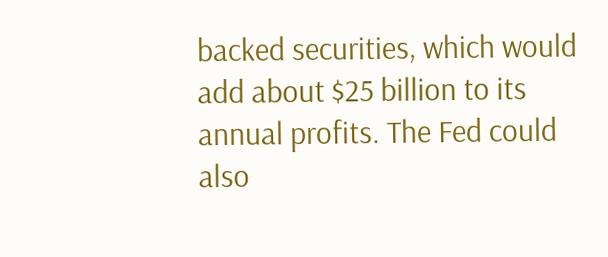backed securities, which would add about $25 billion to its annual profits. The Fed could also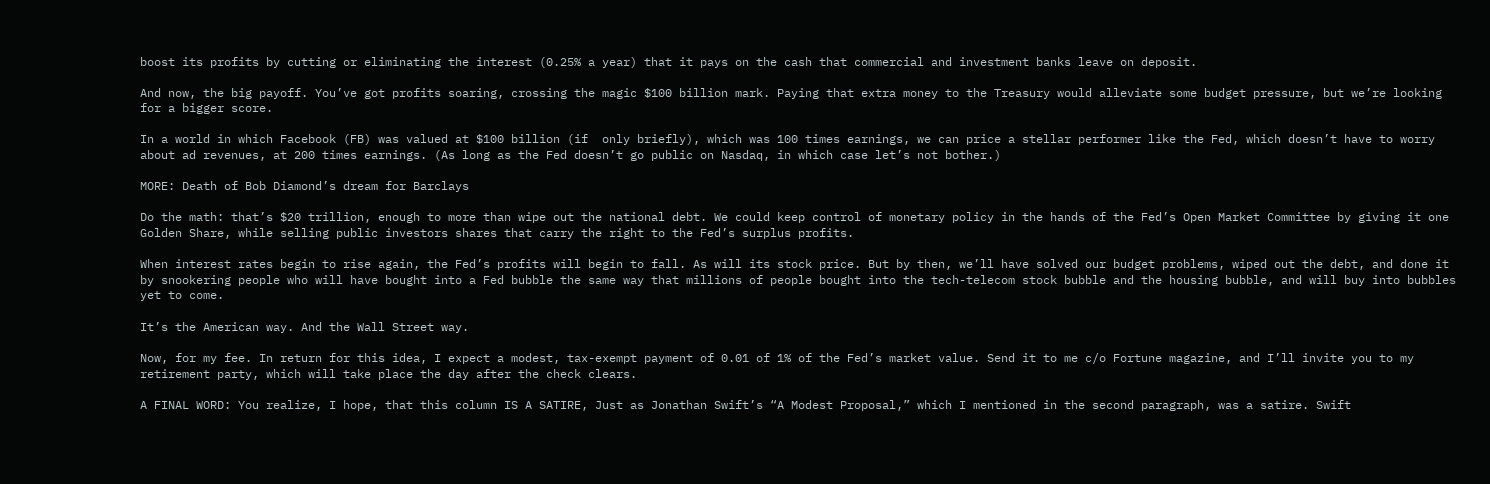boost its profits by cutting or eliminating the interest (0.25% a year) that it pays on the cash that commercial and investment banks leave on deposit.

And now, the big payoff. You’ve got profits soaring, crossing the magic $100 billion mark. Paying that extra money to the Treasury would alleviate some budget pressure, but we’re looking for a bigger score.

In a world in which Facebook (FB) was valued at $100 billion (if  only briefly), which was 100 times earnings, we can price a stellar performer like the Fed, which doesn’t have to worry about ad revenues, at 200 times earnings. (As long as the Fed doesn’t go public on Nasdaq, in which case let’s not bother.)

MORE: Death of Bob Diamond’s dream for Barclays

Do the math: that’s $20 trillion, enough to more than wipe out the national debt. We could keep control of monetary policy in the hands of the Fed’s Open Market Committee by giving it one Golden Share, while selling public investors shares that carry the right to the Fed’s surplus profits.

When interest rates begin to rise again, the Fed’s profits will begin to fall. As will its stock price. But by then, we’ll have solved our budget problems, wiped out the debt, and done it by snookering people who will have bought into a Fed bubble the same way that millions of people bought into the tech-telecom stock bubble and the housing bubble, and will buy into bubbles yet to come.

It’s the American way. And the Wall Street way.

Now, for my fee. In return for this idea, I expect a modest, tax-exempt payment of 0.01 of 1% of the Fed’s market value. Send it to me c/o Fortune magazine, and I’ll invite you to my retirement party, which will take place the day after the check clears.

A FINAL WORD: You realize, I hope, that this column IS A SATIRE, Just as Jonathan Swift’s “A Modest Proposal,” which I mentioned in the second paragraph, was a satire. Swift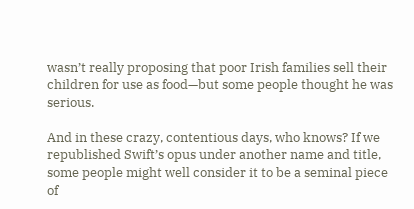wasn’t really proposing that poor Irish families sell their children for use as food—but some people thought he was serious.

And in these crazy, contentious days, who knows? If we republished Swift’s opus under another name and title, some people might well consider it to be a seminal piece of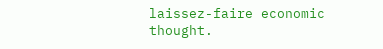laissez-faire economic thought.